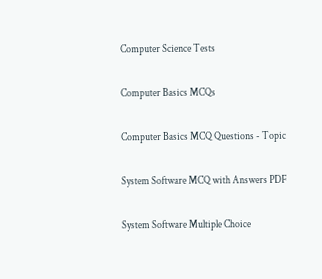Computer Science Tests

Computer Basics MCQs

Computer Basics MCQ Questions - Topic

System Software MCQ with Answers PDF

System Software Multiple Choice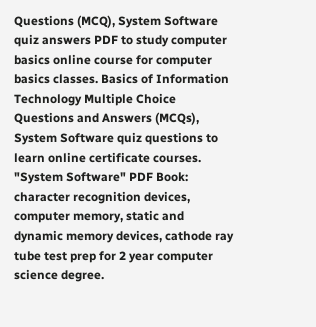Questions (MCQ), System Software quiz answers PDF to study computer basics online course for computer basics classes. Basics of Information Technology Multiple Choice Questions and Answers (MCQs), System Software quiz questions to learn online certificate courses. "System Software" PDF Book: character recognition devices, computer memory, static and dynamic memory devices, cathode ray tube test prep for 2 year computer science degree.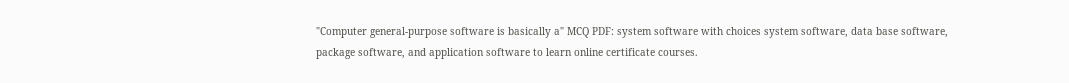"Computer general-purpose software is basically a" MCQ PDF: system software with choices system software, data base software, package software, and application software to learn online certificate courses.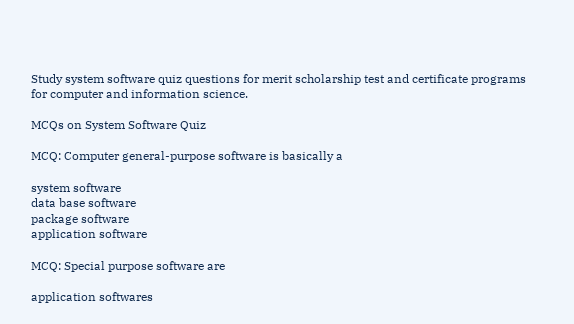Study system software quiz questions for merit scholarship test and certificate programs for computer and information science.

MCQs on System Software Quiz

MCQ: Computer general-purpose software is basically a

system software
data base software
package software
application software

MCQ: Special purpose software are

application softwares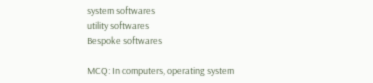system softwares
utility softwares
Bespoke softwares

MCQ: In computers, operating system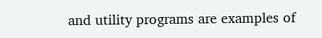and utility programs are examples of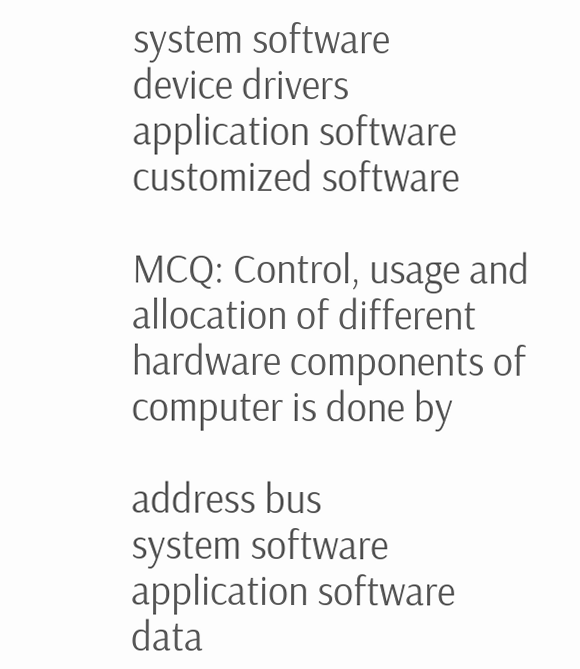system software
device drivers
application software
customized software

MCQ: Control, usage and allocation of different hardware components of computer is done by

address bus
system software
application software
data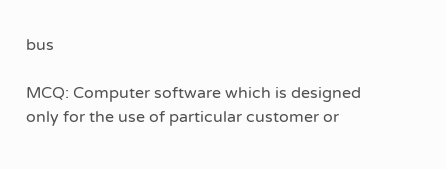bus

MCQ: Computer software which is designed only for the use of particular customer or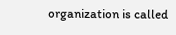organization is called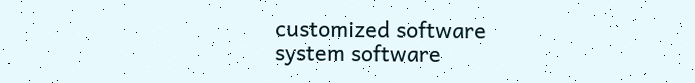customized software
system software